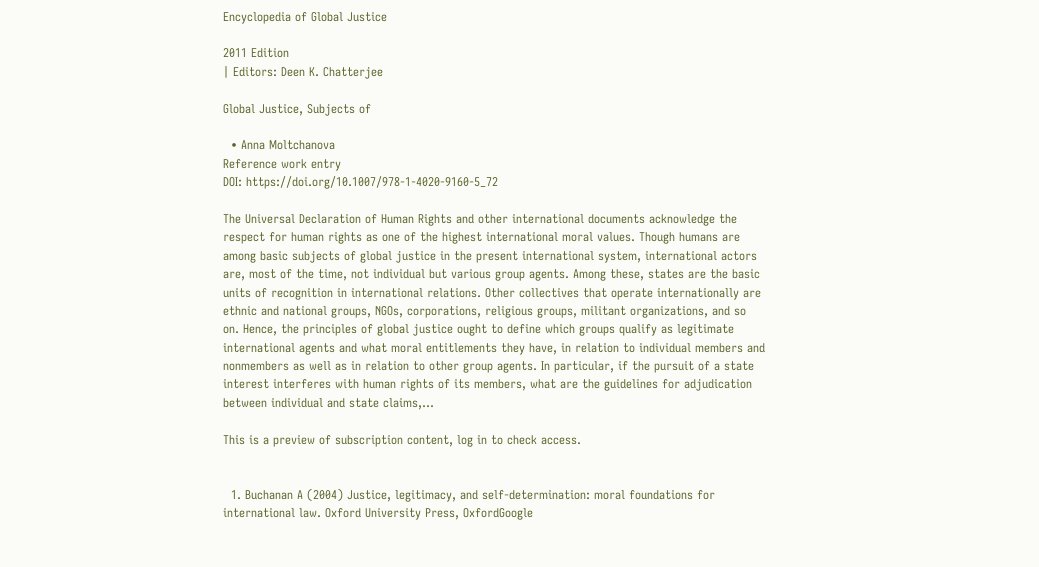Encyclopedia of Global Justice

2011 Edition
| Editors: Deen K. Chatterjee

Global Justice, Subjects of

  • Anna Moltchanova
Reference work entry
DOI: https://doi.org/10.1007/978-1-4020-9160-5_72

The Universal Declaration of Human Rights and other international documents acknowledge the respect for human rights as one of the highest international moral values. Though humans are among basic subjects of global justice in the present international system, international actors are, most of the time, not individual but various group agents. Among these, states are the basic units of recognition in international relations. Other collectives that operate internationally are ethnic and national groups, NGOs, corporations, religious groups, militant organizations, and so on. Hence, the principles of global justice ought to define which groups qualify as legitimate international agents and what moral entitlements they have, in relation to individual members and nonmembers as well as in relation to other group agents. In particular, if the pursuit of a state interest interferes with human rights of its members, what are the guidelines for adjudication between individual and state claims,...

This is a preview of subscription content, log in to check access.


  1. Buchanan A (2004) Justice, legitimacy, and self-determination: moral foundations for international law. Oxford University Press, OxfordGoogle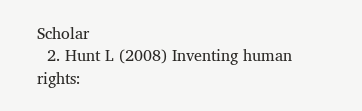Scholar
  2. Hunt L (2008) Inventing human rights: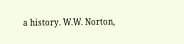a history. W.W. Norton,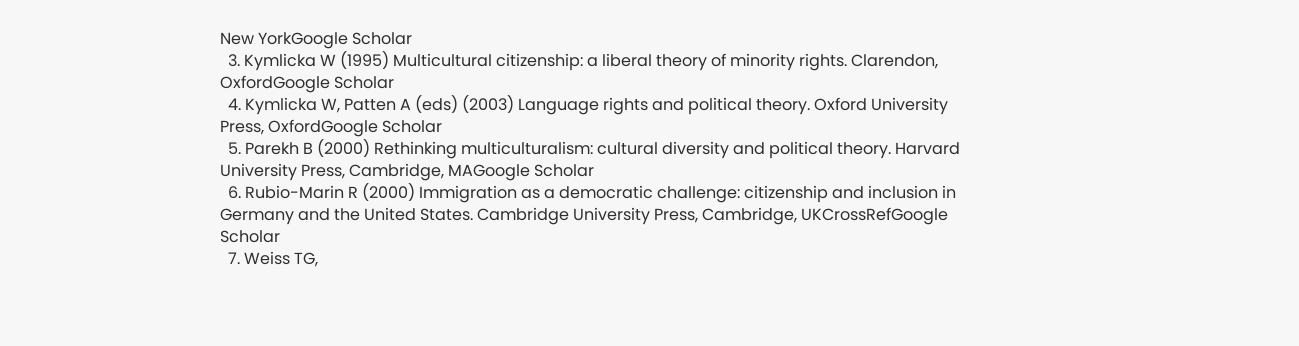New YorkGoogle Scholar
  3. Kymlicka W (1995) Multicultural citizenship: a liberal theory of minority rights. Clarendon, OxfordGoogle Scholar
  4. Kymlicka W, Patten A (eds) (2003) Language rights and political theory. Oxford University Press, OxfordGoogle Scholar
  5. Parekh B (2000) Rethinking multiculturalism: cultural diversity and political theory. Harvard University Press, Cambridge, MAGoogle Scholar
  6. Rubio-Marin R (2000) Immigration as a democratic challenge: citizenship and inclusion in Germany and the United States. Cambridge University Press, Cambridge, UKCrossRefGoogle Scholar
  7. Weiss TG,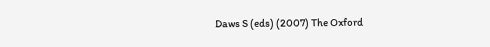Daws S (eds) (2007) The Oxford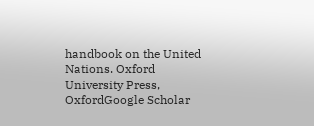handbook on the United Nations. Oxford University Press, OxfordGoogle Scholar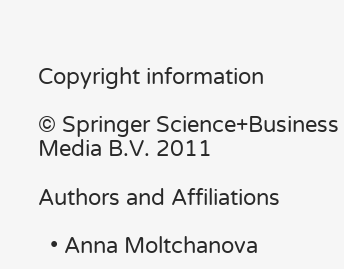Copyright information

© Springer Science+Business Media B.V. 2011

Authors and Affiliations

  • Anna Moltchanova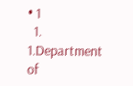• 1
  1. 1.Department of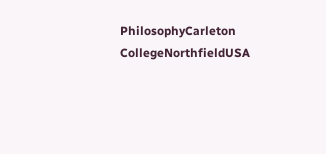PhilosophyCarleton CollegeNorthfieldUSA